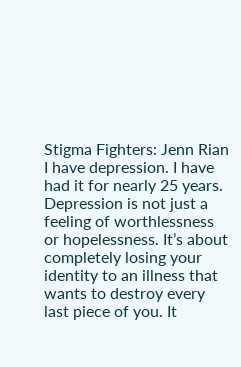Stigma Fighters: Jenn Rian
I have depression. I have had it for nearly 25 years. Depression is not just a feeling of worthlessness or hopelessness. It’s about completely losing your identity to an illness that wants to destroy every last piece of you. It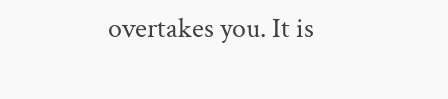overtakes you. It is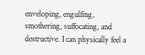enveloping, engulfing, smothering, suffocating, and destructive. I can physically feel a